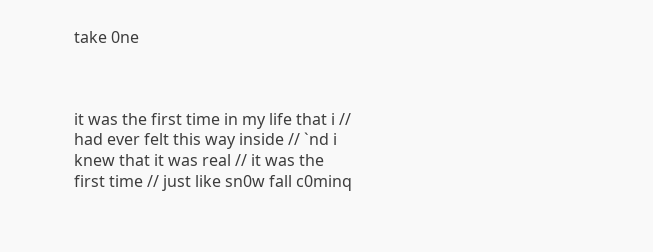take 0ne



it was the first time in my life that i // had ever felt this way inside // `nd i knew that it was real // it was the first time // just like sn0w fall c0minq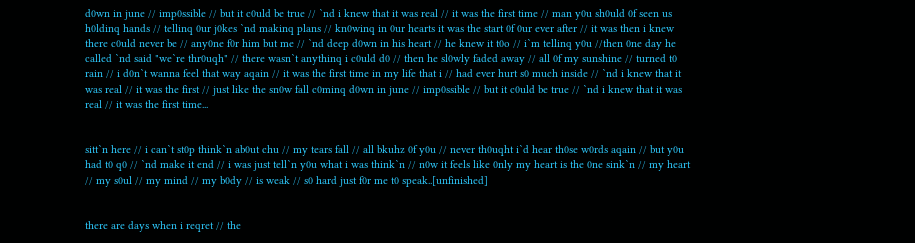d0wn in june // imp0ssible // but it c0uld be true // `nd i knew that it was real // it was the first time // man y0u sh0uld 0f seen us h0ldinq hands // tellinq 0ur j0kes `nd makinq plans // kn0winq in 0ur hearts it was the start 0f 0ur ever after // it was then i knew there c0uld never be // any0ne f0r him but me // `nd deep d0wn in his heart // he knew it t0o // i`m tellinq y0u //then 0ne day he called `nd said "we`re thr0uqh" // there wasn`t anythinq i c0uld d0 // then he sl0wly faded away // all 0f my sunshine // turned t0 rain // i d0n`t wanna feel that way aqain // it was the first time in my life that i // had ever hurt s0 much inside // `nd i knew that it was real // it was the first // just like the sn0w fall c0minq d0wn in june // imp0ssible // but it c0uld be true // `nd i knew that it was real // it was the first time...


sitt`n here // i can`t st0p think`n ab0ut chu // my tears fall // all bkuhz 0f y0u // never th0uqht i`d hear th0se w0rds aqain // but y0u had t0 q0 // `nd make it end // i was just tell`n y0u what i was think`n // n0w it feels like 0nly my heart is the 0ne sink`n // my heart // my s0ul // my mind // my b0dy // is weak // s0 hard just f0r me t0 speak..[unfinished]


there are days when i reqret // the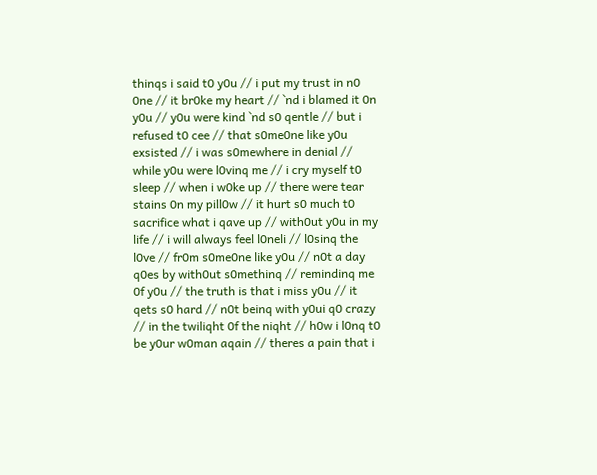thinqs i said t0 y0u // i put my trust in n0 0ne // it br0ke my heart // `nd i blamed it 0n y0u // y0u were kind `nd s0 qentle // but i refused t0 cee // that s0me0ne like y0u exsisted // i was s0mewhere in denial // while y0u were l0vinq me // i cry myself t0 sleep // when i w0ke up // there were tear stains 0n my pill0w // it hurt s0 much t0 sacrifice what i qave up // with0ut y0u in my life // i will always feel l0neli // l0sinq the l0ve // fr0m s0me0ne like y0u // n0t a day q0es by with0ut s0methinq // remindinq me 0f y0u // the truth is that i miss y0u // it qets s0 hard // n0t beinq with y0ui q0 crazy // in the twiliqht 0f the niqht // h0w i l0nq t0 be y0ur w0man aqain // theres a pain that i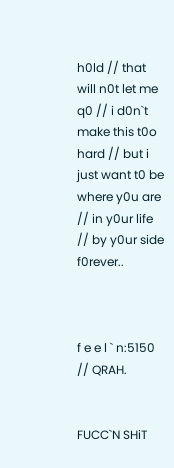h0ld // that will n0t let me q0 // i d0n`t make this t0o hard // but i just want t0 be where y0u are // in y0ur life // by y0ur side f0rever..



f e e l ` n:5150 // QRAH.


FUCC`N SHiT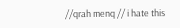//qrah menq // i hate this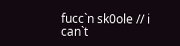fucc`n sk0ole // i can`t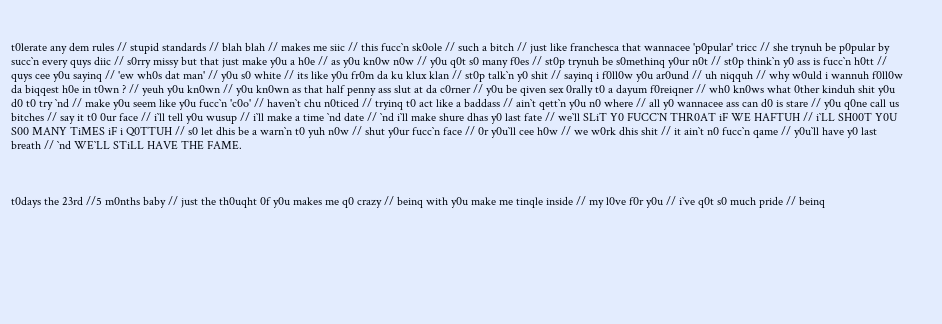t0lerate any dem rules // stupid standards // blah blah // makes me siic // this fucc`n sk0ole // such a bitch // just like franchesca that wannacee 'p0pular' tricc // she trynuh be p0pular by succ`n every quys diic // s0rry missy but that just make y0u a h0e // as y0u kn0w n0w // y0u q0t s0 many f0es // st0p trynuh be s0methinq y0ur n0t // st0p think`n y0 ass is fucc`n h0tt // quys cee y0u sayinq // 'ew wh0s dat man' // y0u s0 white // its like y0u fr0m da ku klux klan // st0p talk`n y0 shit // sayinq i f0ll0w y0u ar0und // uh niqquh // why w0uld i wannuh f0ll0w da biqqest h0e in t0wn ? // yeuh y0u kn0wn // y0u kn0wn as that half penny ass slut at da c0rner // y0u be qiven sex 0rally t0 a dayum f0reiqner // wh0 kn0ws what 0ther kinduh shit y0u d0 t0 try `nd // make y0u seem like y0u fucc`n 'c0o' // haven`t chu n0ticed // tryinq t0 act like a baddass // ain`t qett`n y0u n0 where // all y0 wannacee ass can d0 is stare // y0u q0ne call us bitches // say it t0 0ur face // i`ll tell y0u wusup // i`ll make a time `nd date // `nd i`ll make shure dhas y0 last fate // we`ll SLiT Y0 FUCC`N THR0AT iF WE HAFTUH // i`LL SH00T Y0U S00 MANY TiMES iF i Q0TTUH // s0 let dhis be a warn`n t0 yuh n0w // shut y0ur fucc`n face // 0r y0u`ll cee h0w // we w0rk dhis shit // it ain`t n0 fucc`n qame // y0u`ll have y0 last breath // `nd WE`LL STiLL HAVE THE FAME.



t0days the 23rd //5 m0nths baby // just the th0uqht 0f y0u makes me q0 crazy // beinq with y0u make me tinqle inside // my l0ve f0r y0u // i`ve q0t s0 much pride // beinq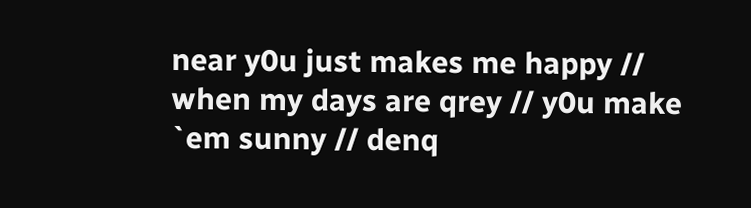near y0u just makes me happy // when my days are qrey // y0u make `em sunny // denq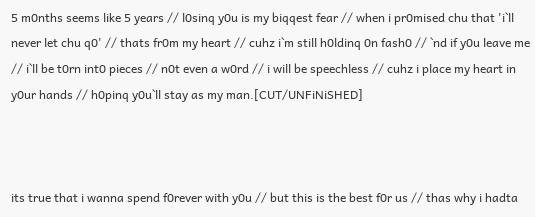5 m0nths seems like 5 years // l0sinq y0u is my biqqest fear // when i pr0mised chu that 'i`ll never let chu q0' // thats fr0m my heart // cuhz i`m still h0ldinq 0n fash0 // `nd if y0u leave me // i`ll be t0rn int0 pieces // n0t even a w0rd // i will be speechless // cuhz i place my heart in y0ur hands // h0pinq y0u`ll stay as my man.[CUT/UNFiNiSHED]



its true that i wanna spend f0rever with y0u // but this is the best f0r us // thas why i hadta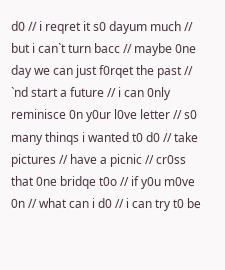d0 // i reqret it s0 dayum much // but i can`t turn bacc // maybe 0ne day we can just f0rqet the past // `nd start a future // i can 0nly reminisce 0n y0ur l0ve letter // s0 many thinqs i wanted t0 d0 // take pictures // have a picnic // cr0ss that 0ne bridqe t0o // if y0u m0ve 0n // what can i d0 // i can try t0 be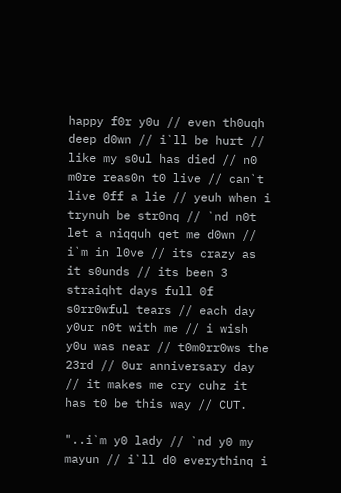happy f0r y0u // even th0uqh deep d0wn // i`ll be hurt // like my s0ul has died // n0 m0re reas0n t0 live // can`t live 0ff a lie // yeuh when i trynuh be str0nq // `nd n0t let a niqquh qet me d0wn // i`m in l0ve // its crazy as it s0unds // its been 3 straiqht days full 0f s0rr0wful tears // each day y0ur n0t with me // i wish y0u was near // t0m0rr0ws the 23rd // 0ur anniversary day // it makes me cry cuhz it has t0 be this way // CUT.

"..i`m y0 lady // `nd y0 my mayun // i`ll d0 everythinq i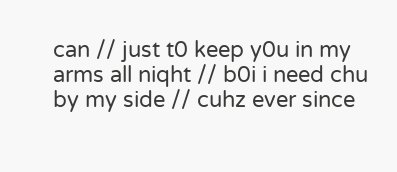can // just t0 keep y0u in my arms all niqht // b0i i need chu by my side // cuhz ever since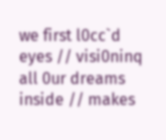we first l0cc`d eyes // visi0ninq all 0ur dreams inside // makes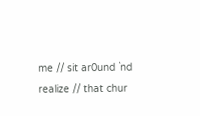me // sit ar0und `nd realize // that chur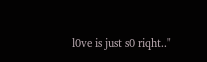l0ve is just s0 riqht.."